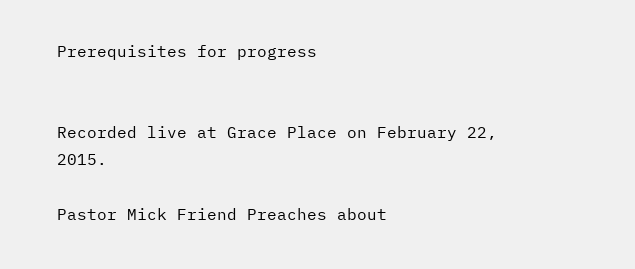Prerequisites for progress


Recorded live at Grace Place on February 22, 2015.

Pastor Mick Friend Preaches about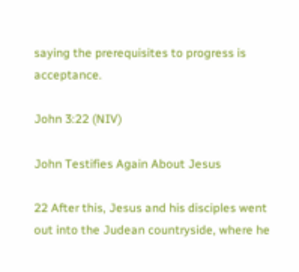saying the prerequisites to progress is acceptance.

John 3:22 (NIV)

John Testifies Again About Jesus

22 After this, Jesus and his disciples went out into the Judean countryside, where he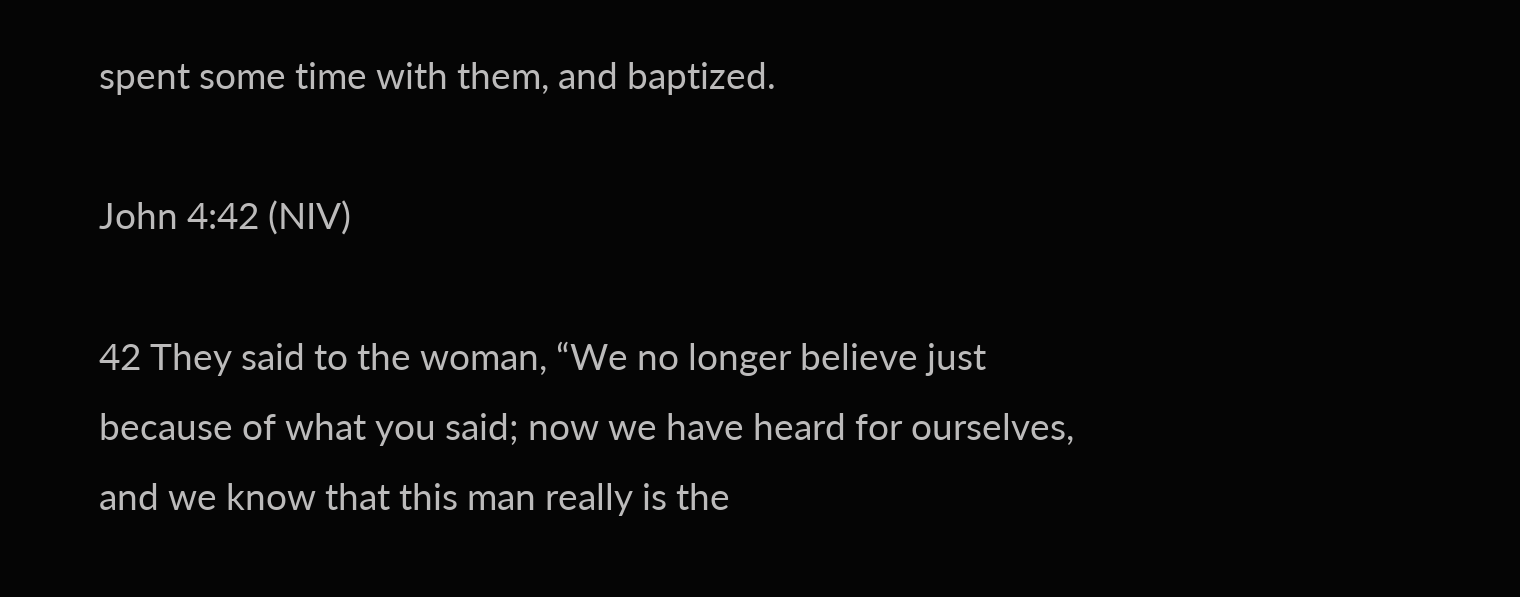spent some time with them, and baptized.

John 4:42 (NIV)

42 They said to the woman, “We no longer believe just because of what you said; now we have heard for ourselves, and we know that this man really is the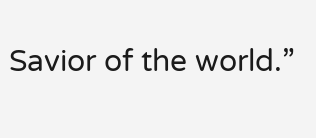Savior of the world.”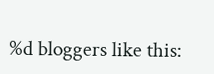%d bloggers like this: